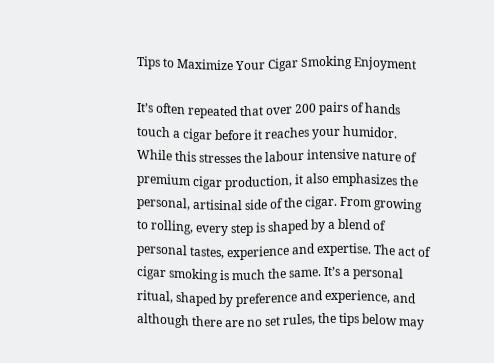Tips to Maximize Your Cigar Smoking Enjoyment

It’s often repeated that over 200 pairs of hands touch a cigar before it reaches your humidor. While this stresses the labour intensive nature of premium cigar production, it also emphasizes the personal, artisinal side of the cigar. From growing to rolling, every step is shaped by a blend of personal tastes, experience and expertise. The act of cigar smoking is much the same. It’s a personal ritual, shaped by preference and experience, and although there are no set rules, the tips below may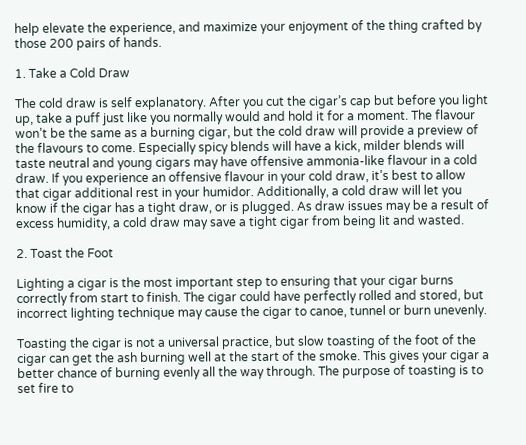help elevate the experience, and maximize your enjoyment of the thing crafted by those 200 pairs of hands.

1. Take a Cold Draw

The cold draw is self explanatory. After you cut the cigar’s cap but before you light up, take a puff just like you normally would and hold it for a moment. The flavour won’t be the same as a burning cigar, but the cold draw will provide a preview of the flavours to come. Especially spicy blends will have a kick, milder blends will taste neutral and young cigars may have offensive ammonia-like flavour in a cold draw. If you experience an offensive flavour in your cold draw, it’s best to allow that cigar additional rest in your humidor. Additionally, a cold draw will let you know if the cigar has a tight draw, or is plugged. As draw issues may be a result of excess humidity, a cold draw may save a tight cigar from being lit and wasted.

2. Toast the Foot

Lighting a cigar is the most important step to ensuring that your cigar burns correctly from start to finish. The cigar could have perfectly rolled and stored, but incorrect lighting technique may cause the cigar to canoe, tunnel or burn unevenly.

Toasting the cigar is not a universal practice, but slow toasting of the foot of the cigar can get the ash burning well at the start of the smoke. This gives your cigar a better chance of burning evenly all the way through. The purpose of toasting is to set fire to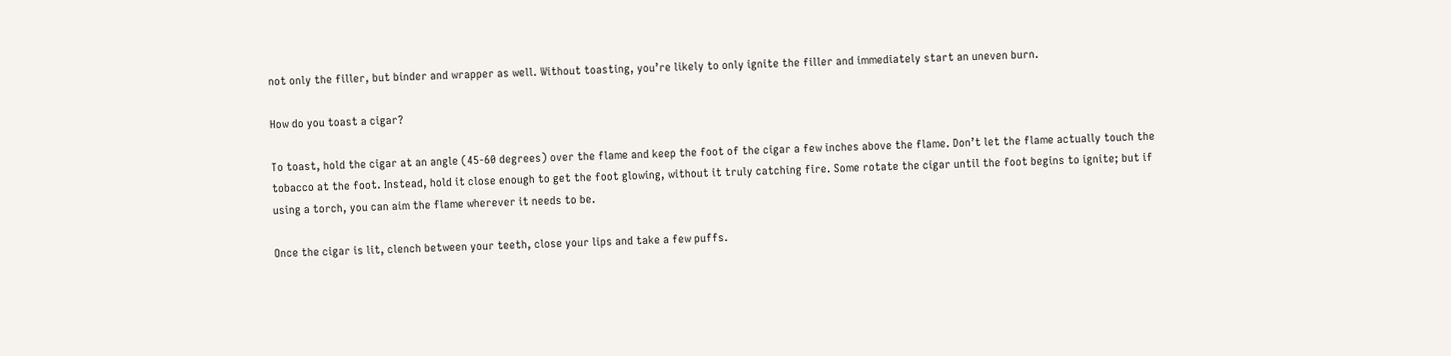not only the filler, but binder and wrapper as well. Without toasting, you’re likely to only ignite the filler and immediately start an uneven burn.

How do you toast a cigar?

To toast, hold the cigar at an angle (45-60 degrees) over the flame and keep the foot of the cigar a few inches above the flame. Don’t let the flame actually touch the tobacco at the foot. Instead, hold it close enough to get the foot glowing, without it truly catching fire. Some rotate the cigar until the foot begins to ignite; but if using a torch, you can aim the flame wherever it needs to be.

Once the cigar is lit, clench between your teeth, close your lips and take a few puffs.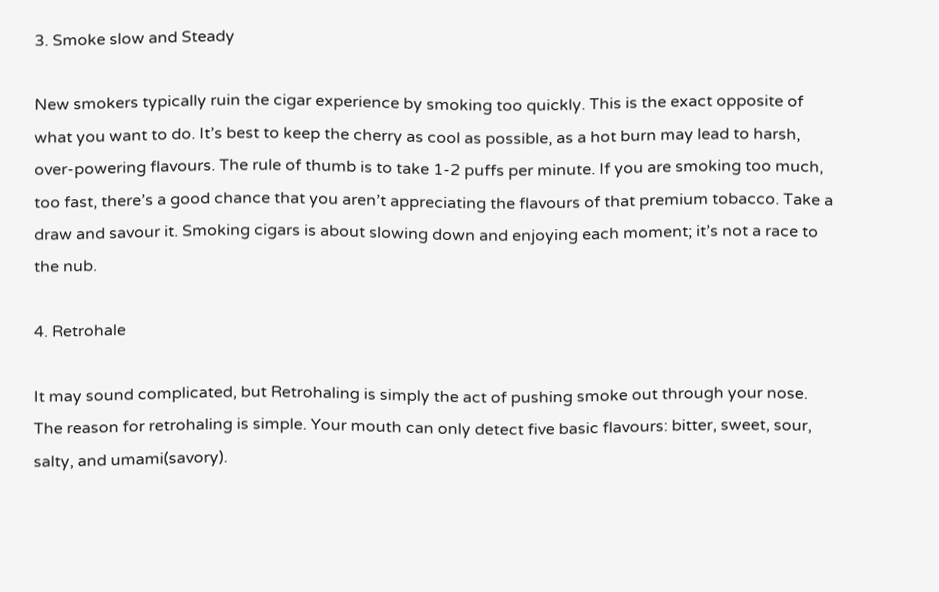3. Smoke slow and Steady

New smokers typically ruin the cigar experience by smoking too quickly. This is the exact opposite of what you want to do. It’s best to keep the cherry as cool as possible, as a hot burn may lead to harsh, over-powering flavours. The rule of thumb is to take 1-2 puffs per minute. If you are smoking too much, too fast, there’s a good chance that you aren’t appreciating the flavours of that premium tobacco. Take a draw and savour it. Smoking cigars is about slowing down and enjoying each moment; it’s not a race to the nub.

4. Retrohale

It may sound complicated, but Retrohaling is simply the act of pushing smoke out through your nose. The reason for retrohaling is simple. Your mouth can only detect five basic flavours: bitter, sweet, sour, salty, and umami(savory).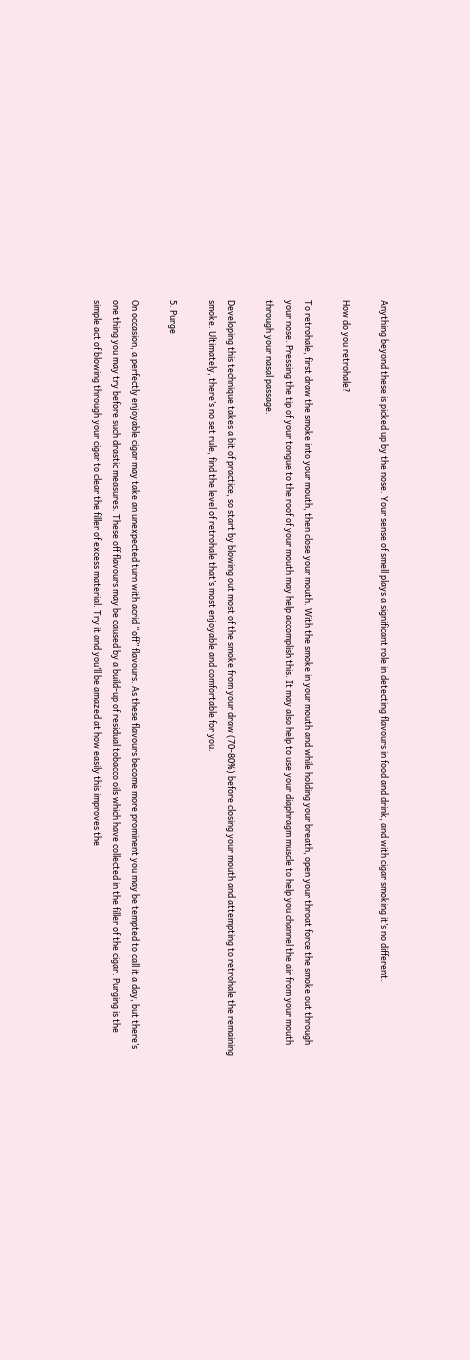Anything beyond these is picked up by the nose. Your sense of smell plays a significant role in detecting flavours in food and drink, and with cigar smoking it’s no different.

How do you retrohale?

To retrohale, first draw the smoke into your mouth, then close your mouth. With the smoke in your mouth and while holding your breath, open your throat force the smoke out through your nose. Pressing the tip of your tongue to the roof of your mouth may help accomplish this. It may also help to use your diaphragm muscle to help you channel the air from your mouth through your nasal passage.

Developing this technique takes a bit of practice, so start by blowing out most of the smoke from your draw (70-80%) before closing your mouth and attempting to retrohale the remaining smoke. Ultimately, there’s no set rule, find the level of retrohale that’s most enjoyable and comfortable for you.

5. Purge

On occasion, a perfectly enjoyable cigar may take an unexpected turn with acrid “off” flavours. As these flavours become more prominent you may be tempted to call it a day, but there’s one thing you may try before such drastic measures. These off flavours may be caused by a build-up of residual tobacco oils which have collected in the filler of the cigar. Purging is the simple act of blowing through your cigar to clear the filler of excess material. Try it and you’ll be amazed at how easily this improves the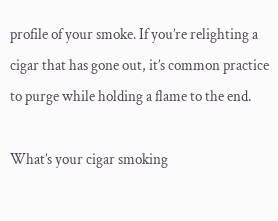profile of your smoke. If you’re relighting a cigar that has gone out, it’s common practice to purge while holding a flame to the end.

What’s your cigar smoking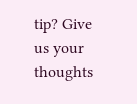tip? Give us your thoughts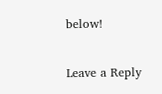below!

Leave a Reply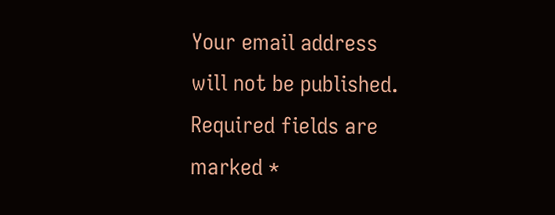Your email address will not be published. Required fields are marked *